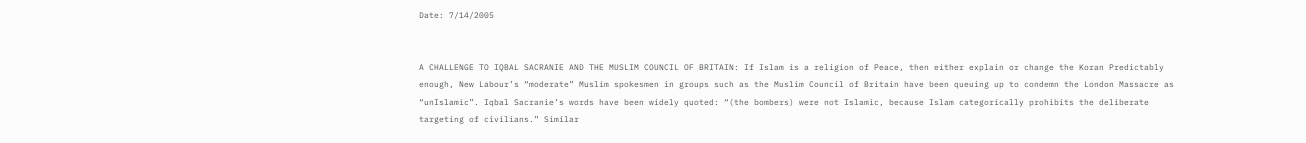Date: 7/14/2005


A CHALLENGE TO IQBAL SACRANIE AND THE MUSLIM COUNCIL OF BRITAIN: If Islam is a religion of Peace, then either explain or change the Koran Predictably enough, New Labour’s “moderate” Muslim spokesmen in groups such as the Muslim Council of Britain have been queuing up to condemn the London Massacre as “unIslamic”. Iqbal Sacranie’s words have been widely quoted: “(the bombers) were not Islamic, because Islam categorically prohibits the deliberate targeting of civilians.” Similar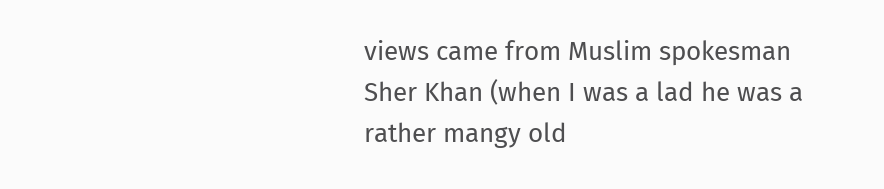views came from Muslim spokesman Sher Khan (when I was a lad he was a rather mangy old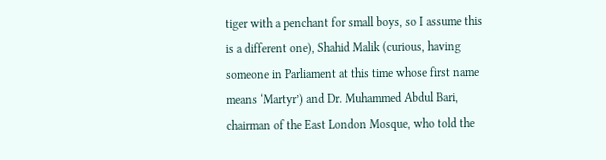tiger with a penchant for small boys, so I assume this is a different one), Shahid Malik (curious, having someone in Parliament at this time whose first name means ‘Martyr’) and Dr. Muhammed Abdul Bari, chairman of the East London Mosque, who told the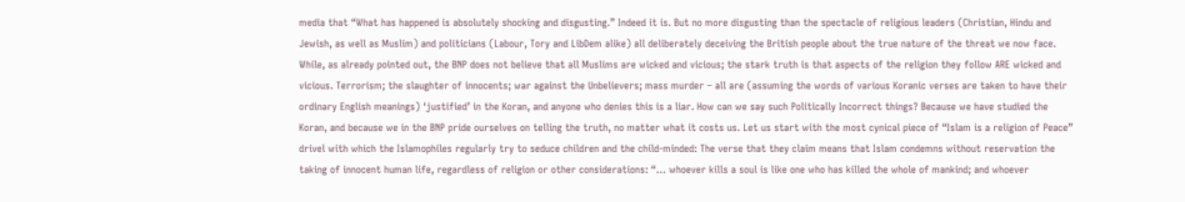media that “What has happened is absolutely shocking and disgusting.” Indeed it is. But no more disgusting than the spectacle of religious leaders (Christian, Hindu and Jewish, as well as Muslim) and politicians (Labour, Tory and LibDem alike) all deliberately deceiving the British people about the true nature of the threat we now face. While, as already pointed out, the BNP does not believe that all Muslims are wicked and vicious; the stark truth is that aspects of the religion they follow ARE wicked and vicious. Terrorism; the slaughter of innocents; war against the Unbelievers; mass murder – all are (assuming the words of various Koranic verses are taken to have their ordinary English meanings) ‘justified’ in the Koran, and anyone who denies this is a liar. How can we say such Politically Incorrect things? Because we have studied the Koran, and because we in the BNP pride ourselves on telling the truth, no matter what it costs us. Let us start with the most cynical piece of “Islam is a religion of Peace” drivel with which the Islamophiles regularly try to seduce children and the child-minded: The verse that they claim means that Islam condemns without reservation the taking of innocent human life, regardless of religion or other considerations: “… whoever kills a soul is like one who has killed the whole of mankind; and whoever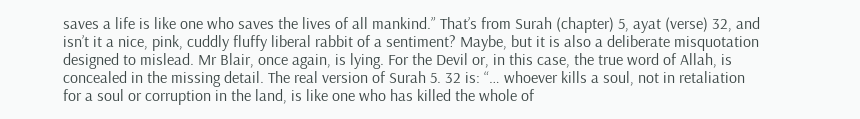saves a life is like one who saves the lives of all mankind.” That’s from Surah (chapter) 5, ayat (verse) 32, and isn’t it a nice, pink, cuddly fluffy liberal rabbit of a sentiment? Maybe, but it is also a deliberate misquotation designed to mislead. Mr Blair, once again, is lying. For the Devil or, in this case, the true word of Allah, is concealed in the missing detail. The real version of Surah 5. 32 is: “… whoever kills a soul, not in retaliation for a soul or corruption in the land, is like one who has killed the whole of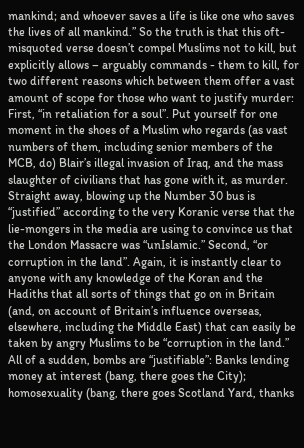mankind; and whoever saves a life is like one who saves the lives of all mankind.” So the truth is that this oft-misquoted verse doesn’t compel Muslims not to kill, but explicitly allows – arguably commands - them to kill, for two different reasons which between them offer a vast amount of scope for those who want to justify murder: First, “in retaliation for a soul”. Put yourself for one moment in the shoes of a Muslim who regards (as vast numbers of them, including senior members of the MCB, do) Blair’s illegal invasion of Iraq, and the mass slaughter of civilians that has gone with it, as murder. Straight away, blowing up the Number 30 bus is “justified” according to the very Koranic verse that the lie-mongers in the media are using to convince us that the London Massacre was “unIslamic.” Second, “or corruption in the land”. Again, it is instantly clear to anyone with any knowledge of the Koran and the Hadiths that all sorts of things that go on in Britain (and, on account of Britain’s influence overseas, elsewhere, including the Middle East) that can easily be taken by angry Muslims to be “corruption in the land.” All of a sudden, bombs are “justifiable”: Banks lending money at interest (bang, there goes the City); homosexuality (bang, there goes Scotland Yard, thanks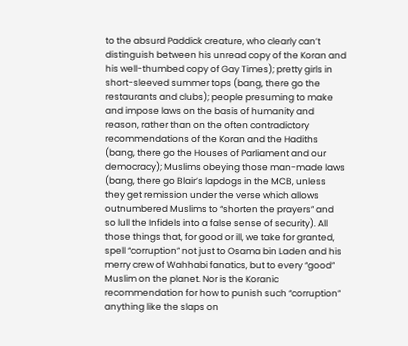to the absurd Paddick creature, who clearly can’t distinguish between his unread copy of the Koran and his well-thumbed copy of Gay Times); pretty girls in short-sleeved summer tops (bang, there go the restaurants and clubs); people presuming to make and impose laws on the basis of humanity and reason, rather than on the often contradictory recommendations of the Koran and the Hadiths (bang, there go the Houses of Parliament and our democracy); Muslims obeying those man-made laws (bang, there go Blair’s lapdogs in the MCB, unless they get remission under the verse which allows outnumbered Muslims to “shorten the prayers” and so lull the Infidels into a false sense of security). All those things that, for good or ill, we take for granted, spell “corruption” not just to Osama bin Laden and his merry crew of Wahhabi fanatics, but to every “good” Muslim on the planet. Nor is the Koranic recommendation for how to punish such “corruption” anything like the slaps on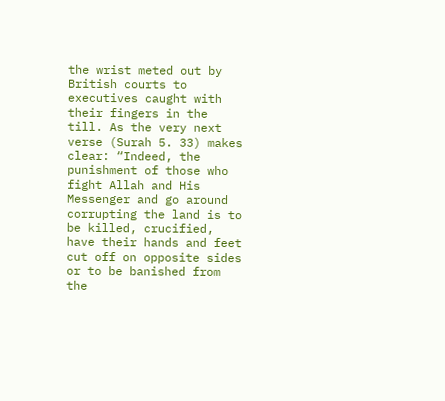the wrist meted out by British courts to executives caught with their fingers in the till. As the very next verse (Surah 5. 33) makes clear: “Indeed, the punishment of those who fight Allah and His Messenger and go around corrupting the land is to be killed, crucified, have their hands and feet cut off on opposite sides or to be banished from the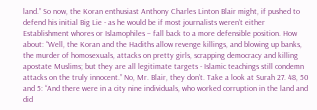land.” So now, the Koran enthusiast Anthony Charles Linton Blair might, if pushed to defend his initial Big Lie - as he would be if most journalists weren’t either Establishment whores or Islamophiles – fall back to a more defensible position. How about: “Well, the Koran and the Hadiths allow revenge killings, and blowing up banks, the murder of homosexuals, attacks on pretty girls, scrapping democracy and killing apostate Muslims; but they are all legitimate targets - Islamic teachings still condemn attacks on the truly innocent.” No, Mr. Blair, they don’t. Take a look at Surah 27. 48, 50 and 5: “And there were in a city nine individuals, who worked corruption in the land and did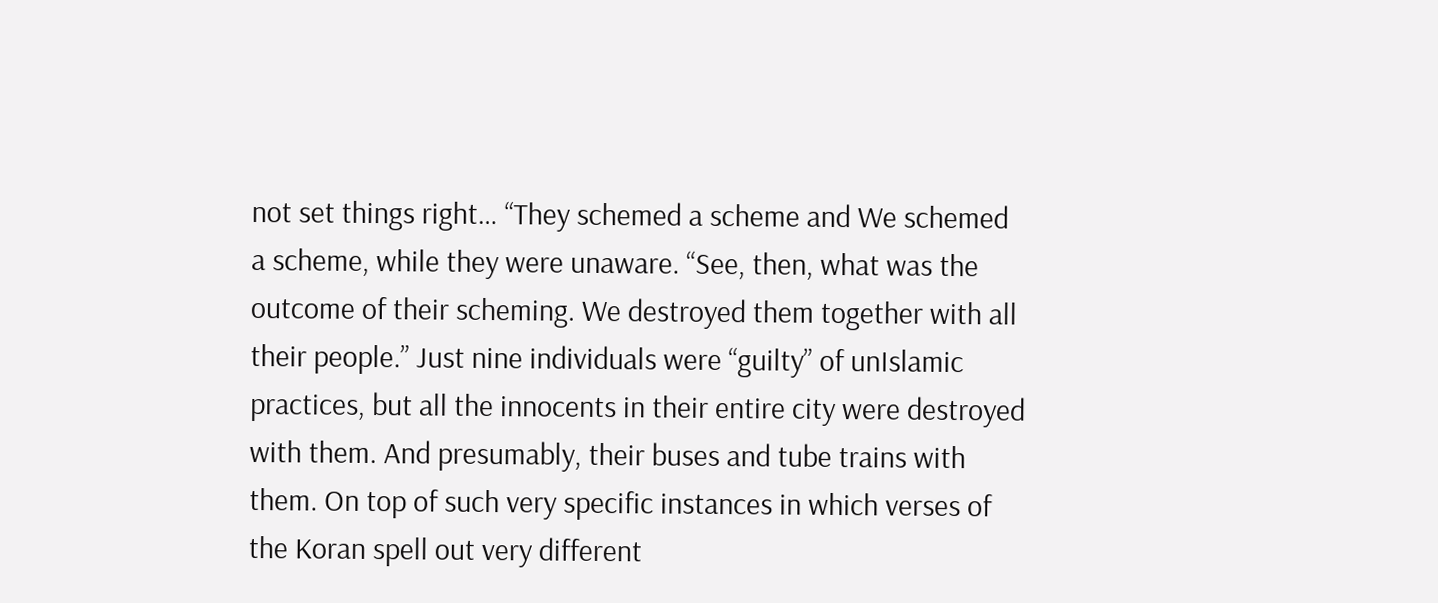not set things right… “They schemed a scheme and We schemed a scheme, while they were unaware. “See, then, what was the outcome of their scheming. We destroyed them together with all their people.” Just nine individuals were “guilty” of unIslamic practices, but all the innocents in their entire city were destroyed with them. And presumably, their buses and tube trains with them. On top of such very specific instances in which verses of the Koran spell out very different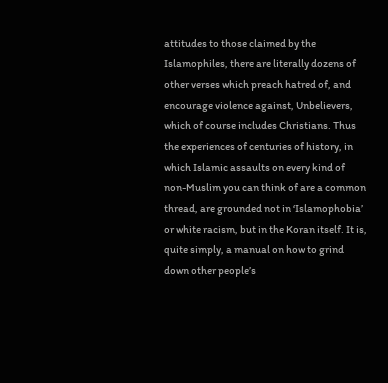attitudes to those claimed by the Islamophiles, there are literally dozens of other verses which preach hatred of, and encourage violence against, Unbelievers, which of course includes Christians. Thus the experiences of centuries of history, in which Islamic assaults on every kind of non-Muslim you can think of are a common thread, are grounded not in ‘Islamophobia’ or white racism, but in the Koran itself. It is, quite simply, a manual on how to grind down other people’s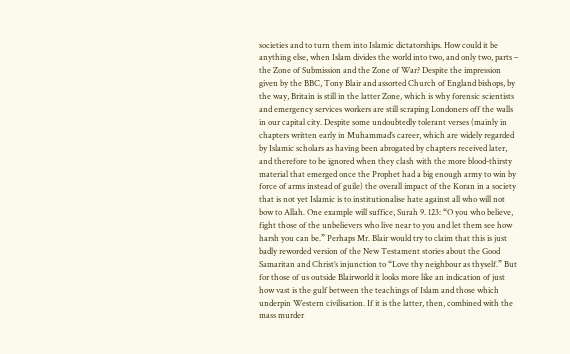societies and to turn them into Islamic dictatorships. How could it be anything else, when Islam divides the world into two, and only two, parts – the Zone of Submission and the Zone of War? Despite the impression given by the BBC, Tony Blair and assorted Church of England bishops, by the way, Britain is still in the latter Zone, which is why forensic scientists and emergency services workers are still scraping Londoners off the walls in our capital city. Despite some undoubtedly tolerant verses (mainly in chapters written early in Muhammad’s career, which are widely regarded by Islamic scholars as having been abrogated by chapters received later, and therefore to be ignored when they clash with the more blood-thirsty material that emerged once the Prophet had a big enough army to win by force of arms instead of guile) the overall impact of the Koran in a society that is not yet Islamic is to institutionalise hate against all who will not bow to Allah. One example will suffice, Surah 9. 123: “O you who believe, fight those of the unbelievers who live near to you and let them see how harsh you can be.” Perhaps Mr. Blair would try to claim that this is just badly reworded version of the New Testament stories about the Good Samaritan and Christ’s injunction to “Love thy neighbour as thyself.” But for those of us outside Blairworld it looks more like an indication of just how vast is the gulf between the teachings of Islam and those which underpin Western civilisation. If it is the latter, then, combined with the mass murder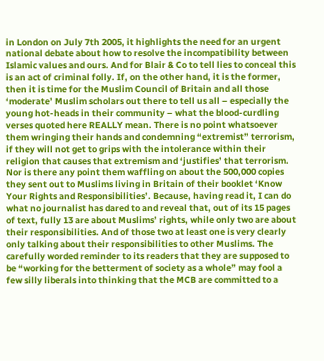in London on July 7th 2005, it highlights the need for an urgent national debate about how to resolve the incompatibility between Islamic values and ours. And for Blair & Co to tell lies to conceal this is an act of criminal folly. If, on the other hand, it is the former, then it is time for the Muslim Council of Britain and all those ‘moderate’ Muslim scholars out there to tell us all – especially the young hot-heads in their community – what the blood-curdling verses quoted here REALLY mean. There is no point whatsoever them wringing their hands and condemning “extremist” terrorism, if they will not get to grips with the intolerance within their religion that causes that extremism and ‘justifies’ that terrorism. Nor is there any point them waffling on about the 500,000 copies they sent out to Muslims living in Britain of their booklet ‘Know Your Rights and Responsibilities’. Because, having read it, I can do what no journalist has dared to and reveal that, out of its 15 pages of text, fully 13 are about Muslims’ rights, while only two are about their responsibilities. And of those two at least one is very clearly only talking about their responsibilities to other Muslims. The carefully worded reminder to its readers that they are supposed to be “working for the betterment of society as a whole” may fool a few silly liberals into thinking that the MCB are committed to a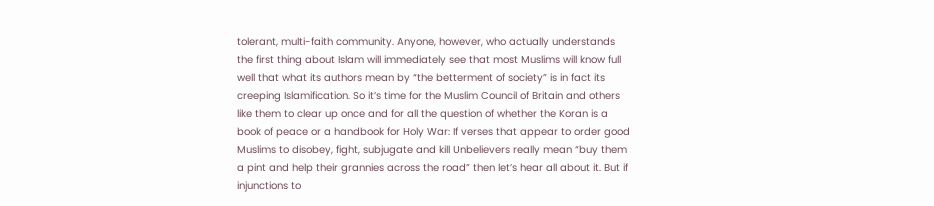tolerant, multi-faith community. Anyone, however, who actually understands the first thing about Islam will immediately see that most Muslims will know full well that what its authors mean by “the betterment of society” is in fact its creeping Islamification. So it’s time for the Muslim Council of Britain and others like them to clear up once and for all the question of whether the Koran is a book of peace or a handbook for Holy War: If verses that appear to order good Muslims to disobey, fight, subjugate and kill Unbelievers really mean “buy them a pint and help their grannies across the road” then let’s hear all about it. But if injunctions to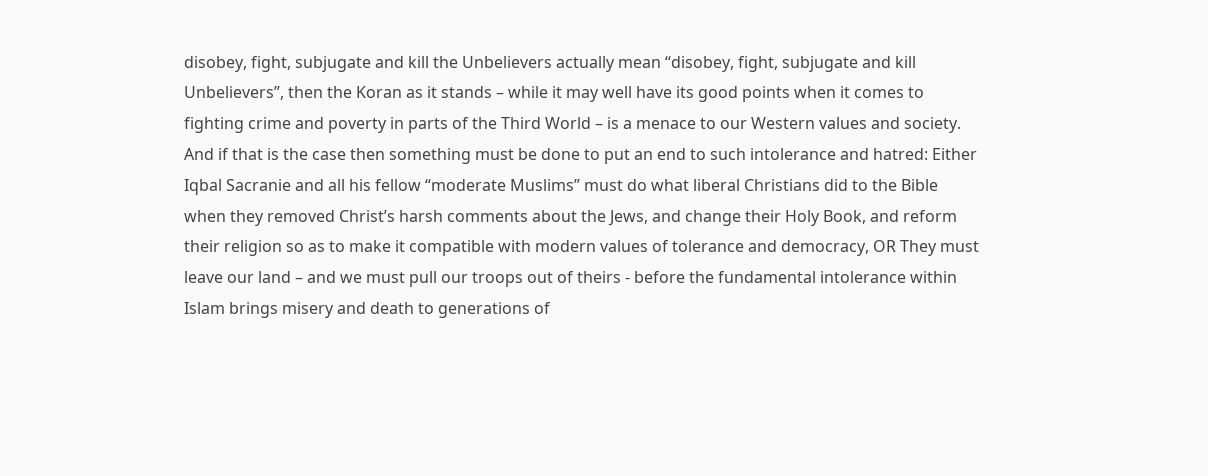disobey, fight, subjugate and kill the Unbelievers actually mean “disobey, fight, subjugate and kill Unbelievers”, then the Koran as it stands – while it may well have its good points when it comes to fighting crime and poverty in parts of the Third World – is a menace to our Western values and society. And if that is the case then something must be done to put an end to such intolerance and hatred: Either Iqbal Sacranie and all his fellow “moderate Muslims” must do what liberal Christians did to the Bible when they removed Christ’s harsh comments about the Jews, and change their Holy Book, and reform their religion so as to make it compatible with modern values of tolerance and democracy, OR They must leave our land – and we must pull our troops out of theirs - before the fundamental intolerance within Islam brings misery and death to generations of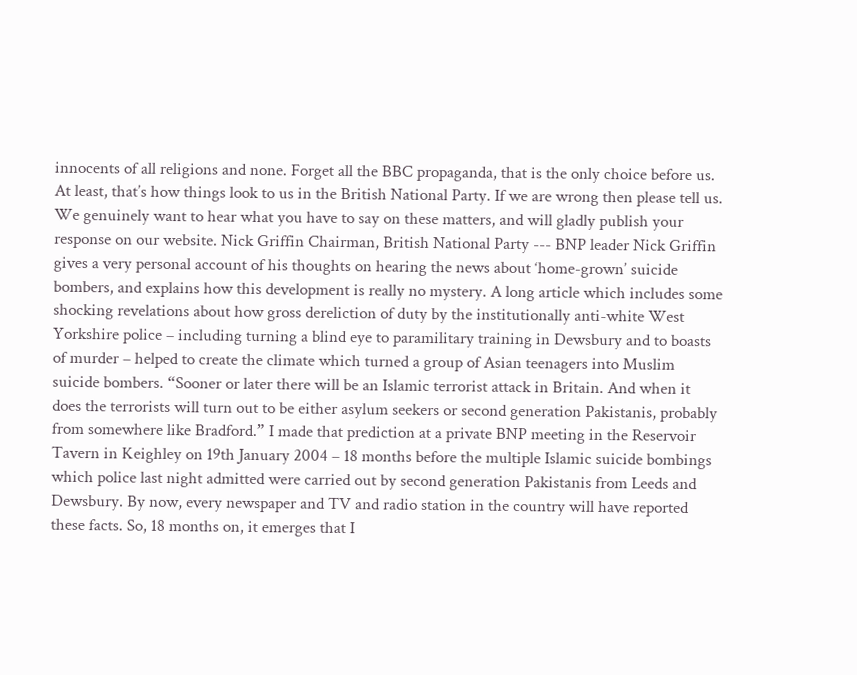innocents of all religions and none. Forget all the BBC propaganda, that is the only choice before us. At least, that’s how things look to us in the British National Party. If we are wrong then please tell us. We genuinely want to hear what you have to say on these matters, and will gladly publish your response on our website. Nick Griffin Chairman, British National Party --- BNP leader Nick Griffin gives a very personal account of his thoughts on hearing the news about ‘home-grown’ suicide bombers, and explains how this development is really no mystery. A long article which includes some shocking revelations about how gross dereliction of duty by the institutionally anti-white West Yorkshire police – including turning a blind eye to paramilitary training in Dewsbury and to boasts of murder – helped to create the climate which turned a group of Asian teenagers into Muslim suicide bombers. “Sooner or later there will be an Islamic terrorist attack in Britain. And when it does the terrorists will turn out to be either asylum seekers or second generation Pakistanis, probably from somewhere like Bradford.” I made that prediction at a private BNP meeting in the Reservoir Tavern in Keighley on 19th January 2004 – 18 months before the multiple Islamic suicide bombings which police last night admitted were carried out by second generation Pakistanis from Leeds and Dewsbury. By now, every newspaper and TV and radio station in the country will have reported these facts. So, 18 months on, it emerges that I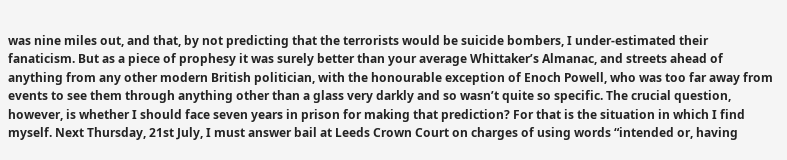was nine miles out, and that, by not predicting that the terrorists would be suicide bombers, I under-estimated their fanaticism. But as a piece of prophesy it was surely better than your average Whittaker’s Almanac, and streets ahead of anything from any other modern British politician, with the honourable exception of Enoch Powell, who was too far away from events to see them through anything other than a glass very darkly and so wasn’t quite so specific. The crucial question, however, is whether I should face seven years in prison for making that prediction? For that is the situation in which I find myself. Next Thursday, 21st July, I must answer bail at Leeds Crown Court on charges of using words “intended or, having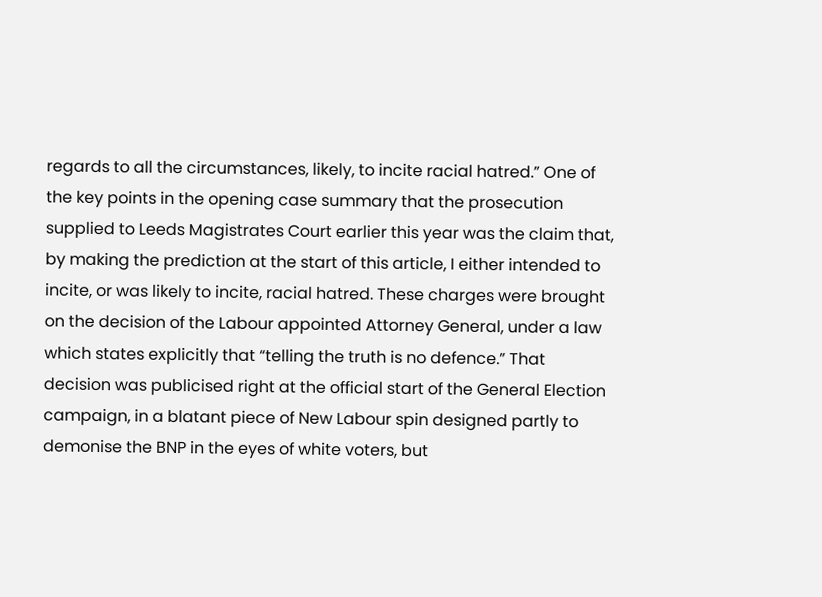regards to all the circumstances, likely, to incite racial hatred.” One of the key points in the opening case summary that the prosecution supplied to Leeds Magistrates Court earlier this year was the claim that, by making the prediction at the start of this article, I either intended to incite, or was likely to incite, racial hatred. These charges were brought on the decision of the Labour appointed Attorney General, under a law which states explicitly that “telling the truth is no defence.” That decision was publicised right at the official start of the General Election campaign, in a blatant piece of New Labour spin designed partly to demonise the BNP in the eyes of white voters, but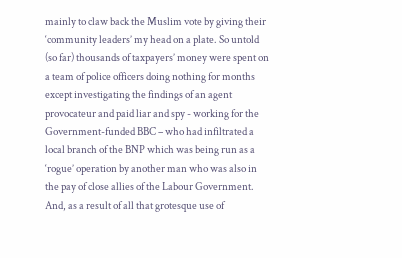mainly to claw back the Muslim vote by giving their ‘community leaders’ my head on a plate. So untold (so far) thousands of taxpayers’ money were spent on a team of police officers doing nothing for months except investigating the findings of an agent provocateur and paid liar and spy - working for the Government-funded BBC – who had infiltrated a local branch of the BNP which was being run as a ‘rogue’ operation by another man who was also in the pay of close allies of the Labour Government. And, as a result of all that grotesque use of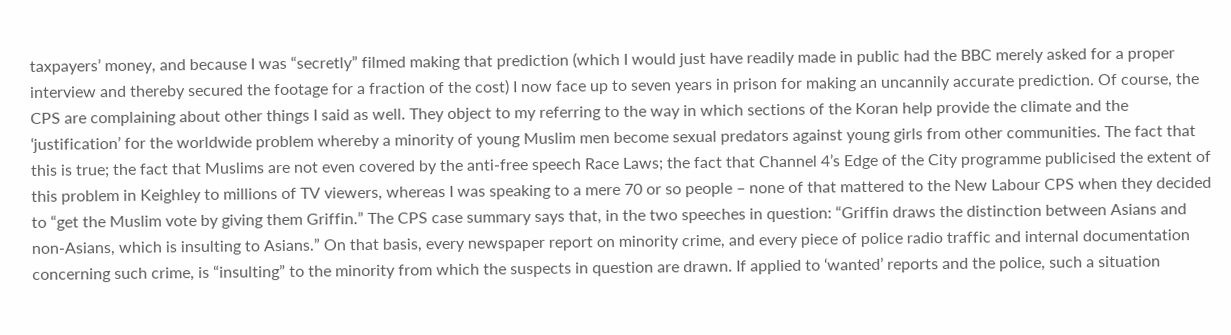taxpayers’ money, and because I was “secretly” filmed making that prediction (which I would just have readily made in public had the BBC merely asked for a proper interview and thereby secured the footage for a fraction of the cost) I now face up to seven years in prison for making an uncannily accurate prediction. Of course, the CPS are complaining about other things I said as well. They object to my referring to the way in which sections of the Koran help provide the climate and the ‘justification’ for the worldwide problem whereby a minority of young Muslim men become sexual predators against young girls from other communities. The fact that this is true; the fact that Muslims are not even covered by the anti-free speech Race Laws; the fact that Channel 4’s Edge of the City programme publicised the extent of this problem in Keighley to millions of TV viewers, whereas I was speaking to a mere 70 or so people – none of that mattered to the New Labour CPS when they decided to “get the Muslim vote by giving them Griffin.” The CPS case summary says that, in the two speeches in question: “Griffin draws the distinction between Asians and non-Asians, which is insulting to Asians.” On that basis, every newspaper report on minority crime, and every piece of police radio traffic and internal documentation concerning such crime, is “insulting” to the minority from which the suspects in question are drawn. If applied to ‘wanted’ reports and the police, such a situation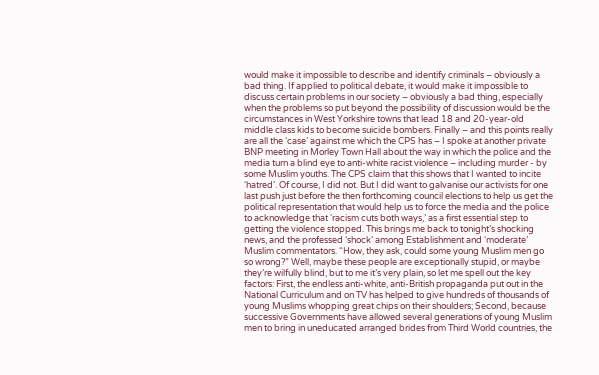would make it impossible to describe and identify criminals – obviously a bad thing. If applied to political debate, it would make it impossible to discuss certain problems in our society – obviously a bad thing, especially when the problems so put beyond the possibility of discussion would be the circumstances in West Yorkshire towns that lead 18 and 20-year-old middle class kids to become suicide bombers. Finally – and this points really are all the ‘case’ against me which the CPS has – I spoke at another private BNP meeting in Morley Town Hall about the way in which the police and the media turn a blind eye to anti-white racist violence – including murder - by some Muslim youths. The CPS claim that this shows that I wanted to incite ‘hatred’. Of course, I did not. But I did want to galvanise our activists for one last push just before the then forthcoming council elections to help us get the political representation that would help us to force the media and the police to acknowledge that ‘racism cuts both ways,’ as a first essential step to getting the violence stopped. This brings me back to tonight’s shocking news, and the professed ‘shock’ among Establishment and ‘moderate’ Muslim commentators. “How, they ask, could some young Muslim men go so wrong?” Well, maybe these people are exceptionally stupid, or maybe they’re wilfully blind, but to me it’s very plain, so let me spell out the key factors: First, the endless anti-white, anti-British propaganda put out in the National Curriculum and on TV has helped to give hundreds of thousands of young Muslims whopping great chips on their shoulders; Second, because successive Governments have allowed several generations of young Muslim men to bring in uneducated arranged brides from Third World countries, the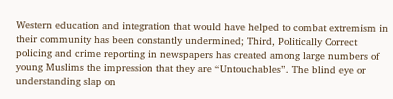Western education and integration that would have helped to combat extremism in their community has been constantly undermined; Third, Politically Correct policing and crime reporting in newspapers has created among large numbers of young Muslims the impression that they are “Untouchables”. The blind eye or understanding slap on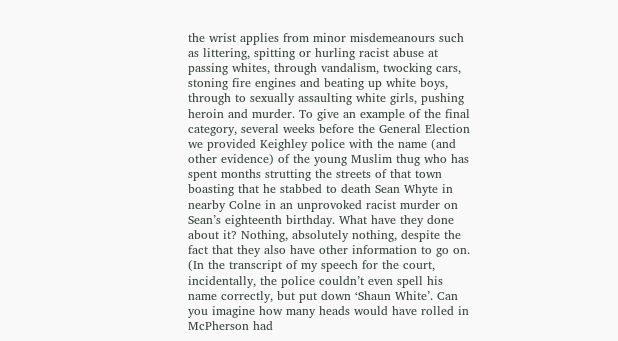the wrist applies from minor misdemeanours such as littering, spitting or hurling racist abuse at passing whites, through vandalism, twocking cars, stoning fire engines and beating up white boys, through to sexually assaulting white girls, pushing heroin and murder. To give an example of the final category, several weeks before the General Election we provided Keighley police with the name (and other evidence) of the young Muslim thug who has spent months strutting the streets of that town boasting that he stabbed to death Sean Whyte in nearby Colne in an unprovoked racist murder on Sean’s eighteenth birthday. What have they done about it? Nothing, absolutely nothing, despite the fact that they also have other information to go on. (In the transcript of my speech for the court, incidentally, the police couldn’t even spell his name correctly, but put down ‘Shaun White’. Can you imagine how many heads would have rolled in McPherson had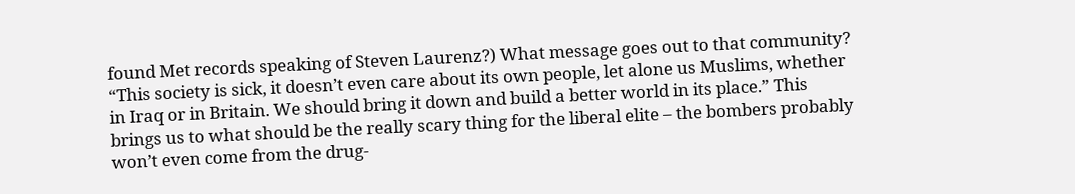found Met records speaking of Steven Laurenz?) What message goes out to that community? “This society is sick, it doesn’t even care about its own people, let alone us Muslims, whether in Iraq or in Britain. We should bring it down and build a better world in its place.” This brings us to what should be the really scary thing for the liberal elite – the bombers probably won’t even come from the drug-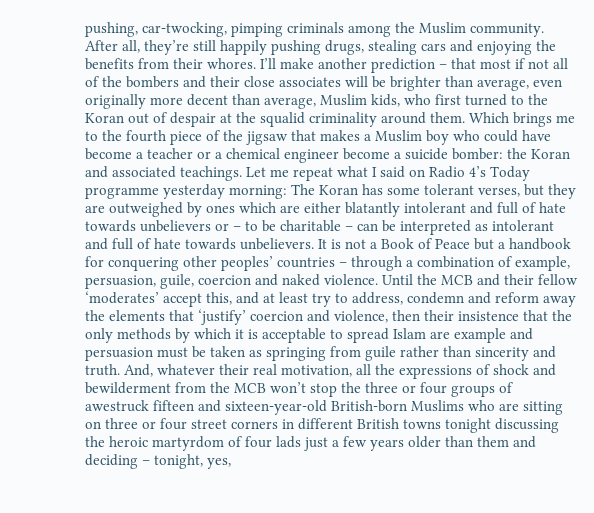pushing, car-twocking, pimping criminals among the Muslim community. After all, they’re still happily pushing drugs, stealing cars and enjoying the benefits from their whores. I’ll make another prediction – that most if not all of the bombers and their close associates will be brighter than average, even originally more decent than average, Muslim kids, who first turned to the Koran out of despair at the squalid criminality around them. Which brings me to the fourth piece of the jigsaw that makes a Muslim boy who could have become a teacher or a chemical engineer become a suicide bomber: the Koran and associated teachings. Let me repeat what I said on Radio 4’s Today programme yesterday morning: The Koran has some tolerant verses, but they are outweighed by ones which are either blatantly intolerant and full of hate towards unbelievers or – to be charitable – can be interpreted as intolerant and full of hate towards unbelievers. It is not a Book of Peace but a handbook for conquering other peoples’ countries – through a combination of example, persuasion, guile, coercion and naked violence. Until the MCB and their fellow ‘moderates’ accept this, and at least try to address, condemn and reform away the elements that ‘justify’ coercion and violence, then their insistence that the only methods by which it is acceptable to spread Islam are example and persuasion must be taken as springing from guile rather than sincerity and truth. And, whatever their real motivation, all the expressions of shock and bewilderment from the MCB won’t stop the three or four groups of awestruck fifteen and sixteen-year-old British-born Muslims who are sitting on three or four street corners in different British towns tonight discussing the heroic martyrdom of four lads just a few years older than them and deciding – tonight, yes,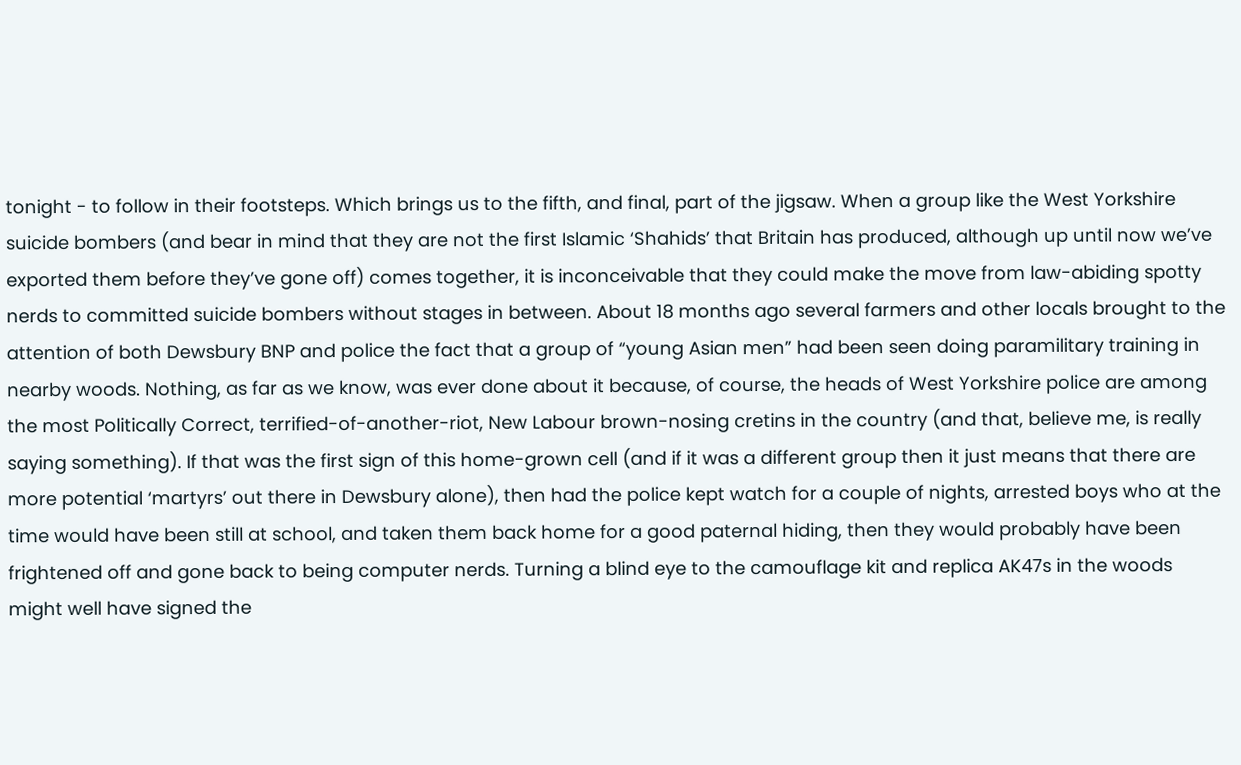tonight - to follow in their footsteps. Which brings us to the fifth, and final, part of the jigsaw. When a group like the West Yorkshire suicide bombers (and bear in mind that they are not the first Islamic ‘Shahids’ that Britain has produced, although up until now we’ve exported them before they’ve gone off) comes together, it is inconceivable that they could make the move from law-abiding spotty nerds to committed suicide bombers without stages in between. About 18 months ago several farmers and other locals brought to the attention of both Dewsbury BNP and police the fact that a group of “young Asian men” had been seen doing paramilitary training in nearby woods. Nothing, as far as we know, was ever done about it because, of course, the heads of West Yorkshire police are among the most Politically Correct, terrified-of-another-riot, New Labour brown-nosing cretins in the country (and that, believe me, is really saying something). If that was the first sign of this home-grown cell (and if it was a different group then it just means that there are more potential ‘martyrs’ out there in Dewsbury alone), then had the police kept watch for a couple of nights, arrested boys who at the time would have been still at school, and taken them back home for a good paternal hiding, then they would probably have been frightened off and gone back to being computer nerds. Turning a blind eye to the camouflage kit and replica AK47s in the woods might well have signed the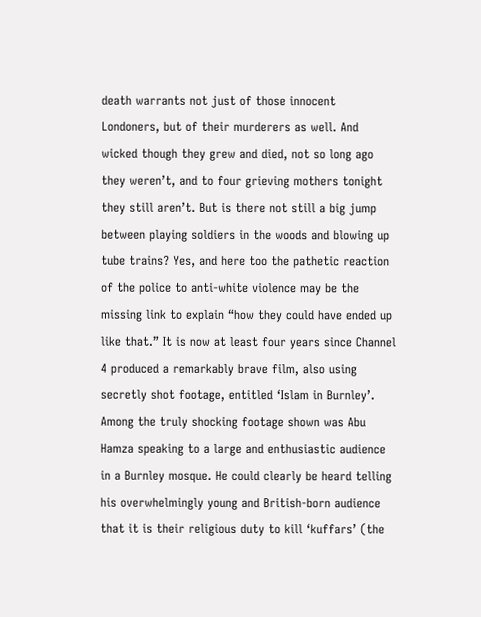death warrants not just of those innocent Londoners, but of their murderers as well. And wicked though they grew and died, not so long ago they weren’t, and to four grieving mothers tonight they still aren’t. But is there not still a big jump between playing soldiers in the woods and blowing up tube trains? Yes, and here too the pathetic reaction of the police to anti-white violence may be the missing link to explain “how they could have ended up like that.” It is now at least four years since Channel 4 produced a remarkably brave film, also using secretly shot footage, entitled ‘Islam in Burnley’. Among the truly shocking footage shown was Abu Hamza speaking to a large and enthusiastic audience in a Burnley mosque. He could clearly be heard telling his overwhelmingly young and British-born audience that it is their religious duty to kill ‘kuffars’ (the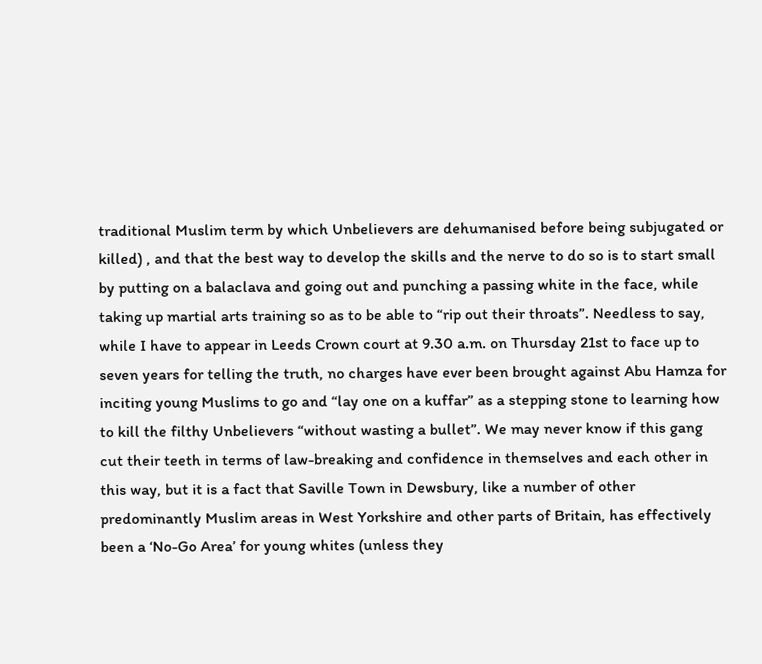traditional Muslim term by which Unbelievers are dehumanised before being subjugated or killed) , and that the best way to develop the skills and the nerve to do so is to start small by putting on a balaclava and going out and punching a passing white in the face, while taking up martial arts training so as to be able to “rip out their throats”. Needless to say, while I have to appear in Leeds Crown court at 9.30 a.m. on Thursday 21st to face up to seven years for telling the truth, no charges have ever been brought against Abu Hamza for inciting young Muslims to go and “lay one on a kuffar” as a stepping stone to learning how to kill the filthy Unbelievers “without wasting a bullet”. We may never know if this gang cut their teeth in terms of law-breaking and confidence in themselves and each other in this way, but it is a fact that Saville Town in Dewsbury, like a number of other predominantly Muslim areas in West Yorkshire and other parts of Britain, has effectively been a ‘No-Go Area’ for young whites (unless they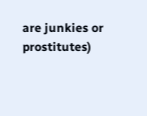are junkies or prostitutes)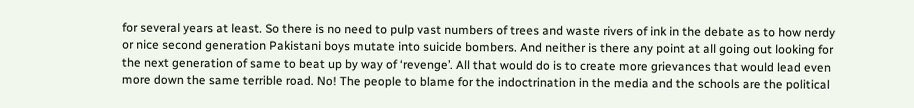for several years at least. So there is no need to pulp vast numbers of trees and waste rivers of ink in the debate as to how nerdy or nice second generation Pakistani boys mutate into suicide bombers. And neither is there any point at all going out looking for the next generation of same to beat up by way of ‘revenge’. All that would do is to create more grievances that would lead even more down the same terrible road. No! The people to blame for the indoctrination in the media and the schools are the political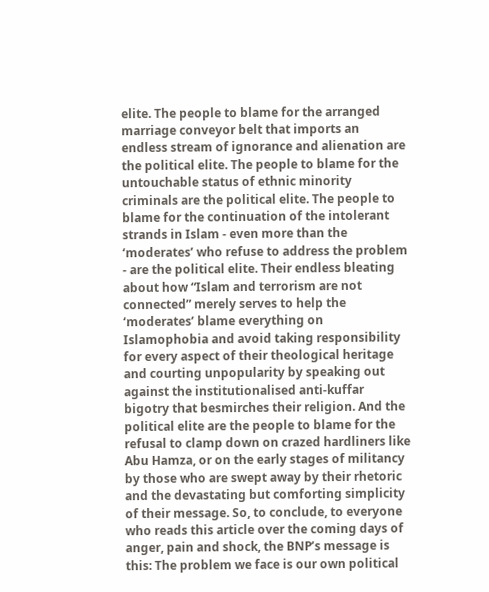elite. The people to blame for the arranged marriage conveyor belt that imports an endless stream of ignorance and alienation are the political elite. The people to blame for the untouchable status of ethnic minority criminals are the political elite. The people to blame for the continuation of the intolerant strands in Islam - even more than the ‘moderates’ who refuse to address the problem - are the political elite. Their endless bleating about how “Islam and terrorism are not connected” merely serves to help the ‘moderates’ blame everything on Islamophobia and avoid taking responsibility for every aspect of their theological heritage and courting unpopularity by speaking out against the institutionalised anti-kuffar bigotry that besmirches their religion. And the political elite are the people to blame for the refusal to clamp down on crazed hardliners like Abu Hamza, or on the early stages of militancy by those who are swept away by their rhetoric and the devastating but comforting simplicity of their message. So, to conclude, to everyone who reads this article over the coming days of anger, pain and shock, the BNP’s message is this: The problem we face is our own political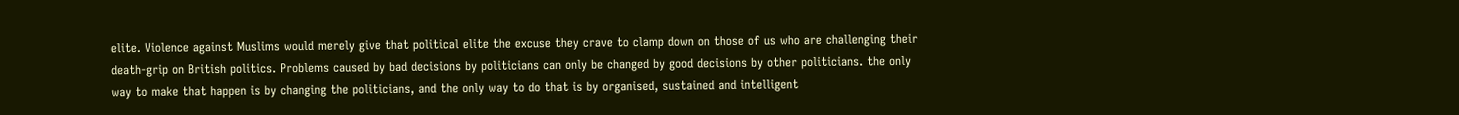elite. Violence against Muslims would merely give that political elite the excuse they crave to clamp down on those of us who are challenging their death-grip on British politics. Problems caused by bad decisions by politicians can only be changed by good decisions by other politicians. the only way to make that happen is by changing the politicians, and the only way to do that is by organised, sustained and intelligent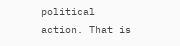political action. That is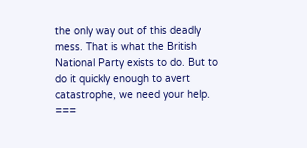the only way out of this deadly mess. That is what the British National Party exists to do. But to do it quickly enough to avert catastrophe, we need your help. ===